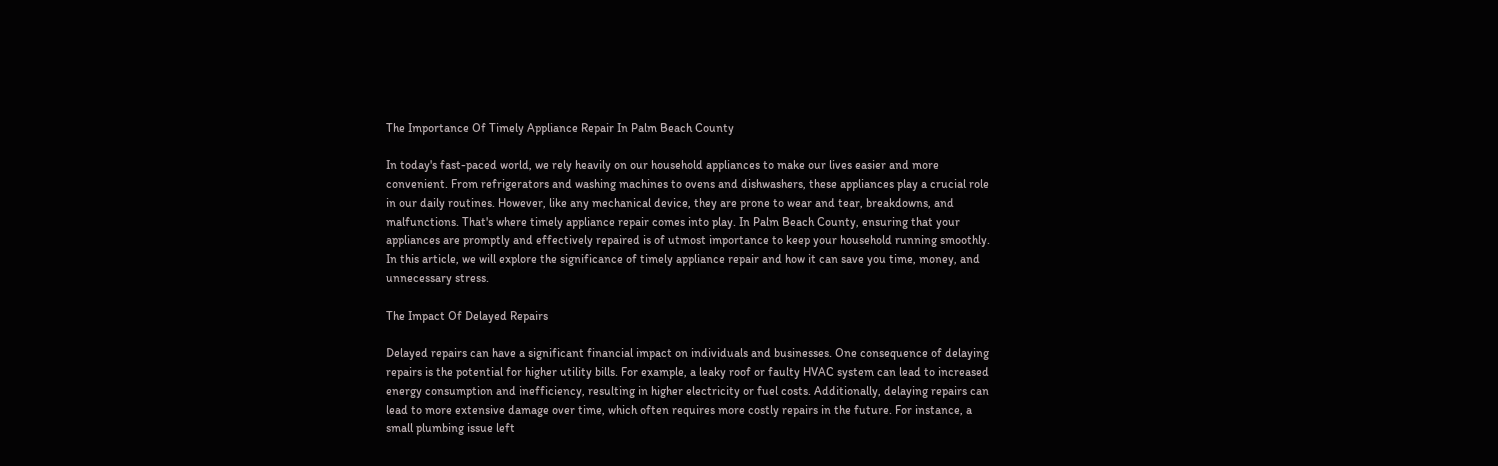The Importance Of Timely Appliance Repair In Palm Beach County

In today's fast-paced world, we rely heavily on our household appliances to make our lives easier and more convenient. From refrigerators and washing machines to ovens and dishwashers, these appliances play a crucial role in our daily routines. However, like any mechanical device, they are prone to wear and tear, breakdowns, and malfunctions. That's where timely appliance repair comes into play. In Palm Beach County, ensuring that your appliances are promptly and effectively repaired is of utmost importance to keep your household running smoothly. In this article, we will explore the significance of timely appliance repair and how it can save you time, money, and unnecessary stress.

The Impact Of Delayed Repairs

Delayed repairs can have a significant financial impact on individuals and businesses. One consequence of delaying repairs is the potential for higher utility bills. For example, a leaky roof or faulty HVAC system can lead to increased energy consumption and inefficiency, resulting in higher electricity or fuel costs. Additionally, delaying repairs can lead to more extensive damage over time, which often requires more costly repairs in the future. For instance, a small plumbing issue left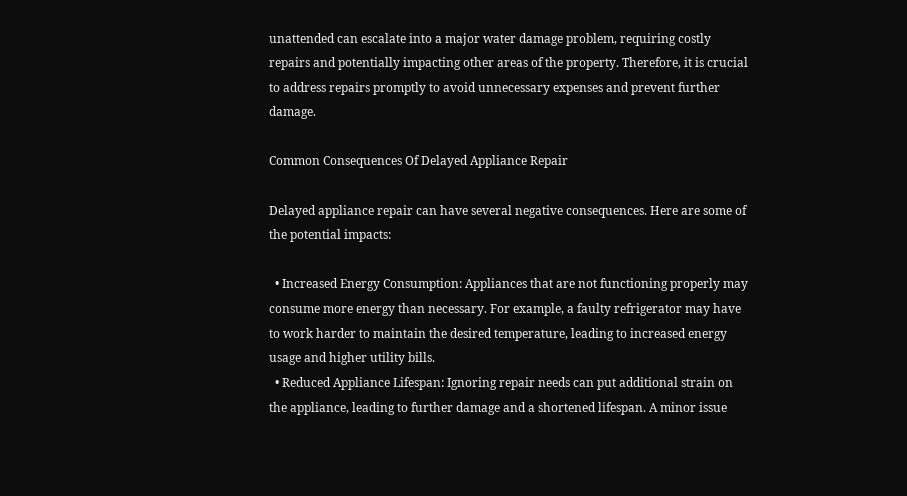unattended can escalate into a major water damage problem, requiring costly repairs and potentially impacting other areas of the property. Therefore, it is crucial to address repairs promptly to avoid unnecessary expenses and prevent further damage.

Common Consequences Of Delayed Appliance Repair

Delayed appliance repair can have several negative consequences. Here are some of the potential impacts:

  • Increased Energy Consumption: Appliances that are not functioning properly may consume more energy than necessary. For example, a faulty refrigerator may have to work harder to maintain the desired temperature, leading to increased energy usage and higher utility bills.
  • Reduced Appliance Lifespan: Ignoring repair needs can put additional strain on the appliance, leading to further damage and a shortened lifespan. A minor issue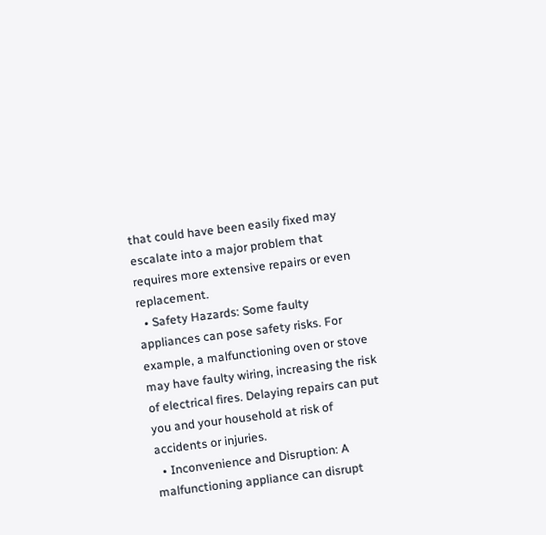that could have been easily fixed may escalate into a major problem that requires more extensive repairs or even replacement.
  • Safety Hazards: Some faulty appliances can pose safety risks. For example, a malfunctioning oven or stove may have faulty wiring, increasing the risk of electrical fires. Delaying repairs can put you and your household at risk of accidents or injuries.
  • Inconvenience and Disruption: A malfunctioning appliance can disrupt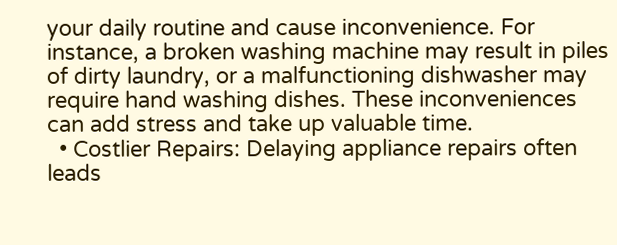your daily routine and cause inconvenience. For instance, a broken washing machine may result in piles of dirty laundry, or a malfunctioning dishwasher may require hand washing dishes. These inconveniences can add stress and take up valuable time.
  • Costlier Repairs: Delaying appliance repairs often leads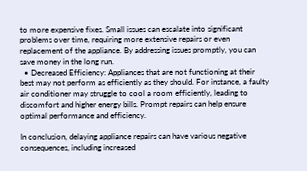to more expensive fixes. Small issues can escalate into significant problems over time, requiring more extensive repairs or even replacement of the appliance. By addressing issues promptly, you can save money in the long run.
  • Decreased Efficiency: Appliances that are not functioning at their best may not perform as efficiently as they should. For instance, a faulty air conditioner may struggle to cool a room efficiently, leading to discomfort and higher energy bills. Prompt repairs can help ensure optimal performance and efficiency.

In conclusion, delaying appliance repairs can have various negative consequences, including increased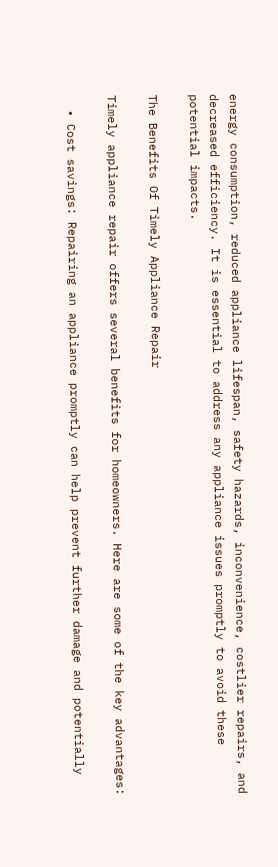energy consumption, reduced appliance lifespan, safety hazards, inconvenience, costlier repairs, and decreased efficiency. It is essential to address any appliance issues promptly to avoid these potential impacts.

The Benefits Of Timely Appliance Repair

Timely appliance repair offers several benefits for homeowners. Here are some of the key advantages:

  • Cost savings: Repairing an appliance promptly can help prevent further damage and potentially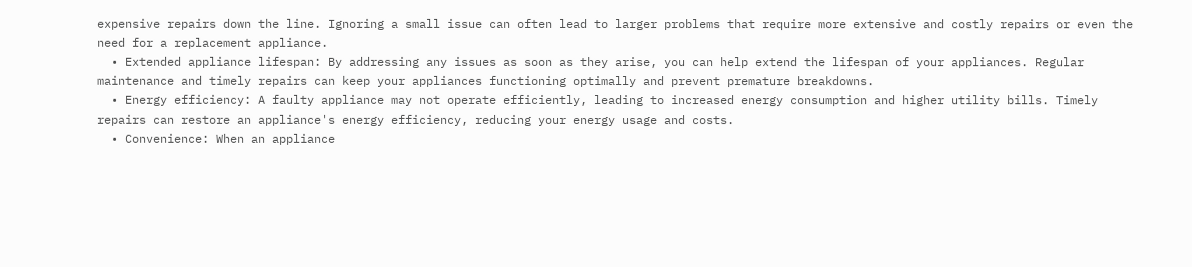expensive repairs down the line. Ignoring a small issue can often lead to larger problems that require more extensive and costly repairs or even the need for a replacement appliance.
  • Extended appliance lifespan: By addressing any issues as soon as they arise, you can help extend the lifespan of your appliances. Regular maintenance and timely repairs can keep your appliances functioning optimally and prevent premature breakdowns.
  • Energy efficiency: A faulty appliance may not operate efficiently, leading to increased energy consumption and higher utility bills. Timely repairs can restore an appliance's energy efficiency, reducing your energy usage and costs.
  • Convenience: When an appliance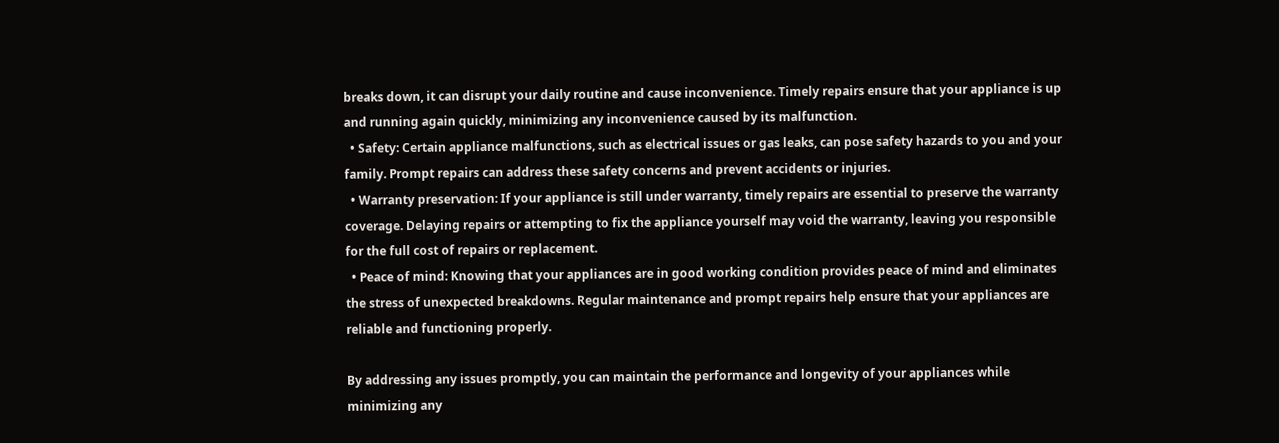breaks down, it can disrupt your daily routine and cause inconvenience. Timely repairs ensure that your appliance is up and running again quickly, minimizing any inconvenience caused by its malfunction.
  • Safety: Certain appliance malfunctions, such as electrical issues or gas leaks, can pose safety hazards to you and your family. Prompt repairs can address these safety concerns and prevent accidents or injuries.
  • Warranty preservation: If your appliance is still under warranty, timely repairs are essential to preserve the warranty coverage. Delaying repairs or attempting to fix the appliance yourself may void the warranty, leaving you responsible for the full cost of repairs or replacement.
  • Peace of mind: Knowing that your appliances are in good working condition provides peace of mind and eliminates the stress of unexpected breakdowns. Regular maintenance and prompt repairs help ensure that your appliances are reliable and functioning properly.

By addressing any issues promptly, you can maintain the performance and longevity of your appliances while minimizing any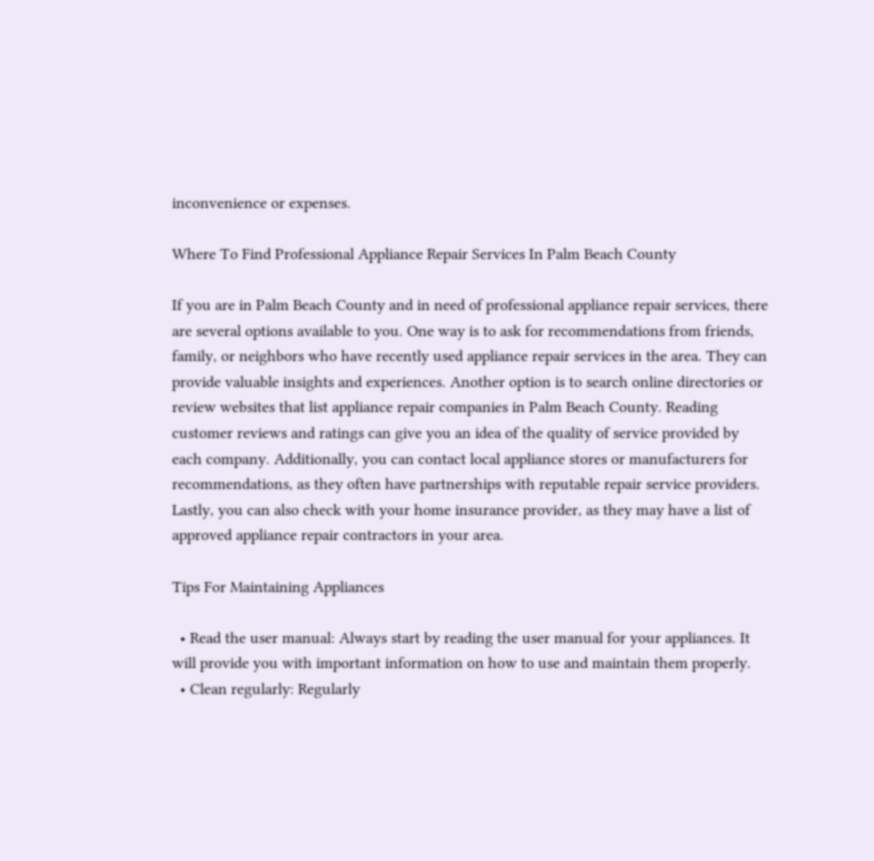inconvenience or expenses.

Where To Find Professional Appliance Repair Services In Palm Beach County

If you are in Palm Beach County and in need of professional appliance repair services, there are several options available to you. One way is to ask for recommendations from friends, family, or neighbors who have recently used appliance repair services in the area. They can provide valuable insights and experiences. Another option is to search online directories or review websites that list appliance repair companies in Palm Beach County. Reading customer reviews and ratings can give you an idea of the quality of service provided by each company. Additionally, you can contact local appliance stores or manufacturers for recommendations, as they often have partnerships with reputable repair service providers. Lastly, you can also check with your home insurance provider, as they may have a list of approved appliance repair contractors in your area.

Tips For Maintaining Appliances

  • Read the user manual: Always start by reading the user manual for your appliances. It will provide you with important information on how to use and maintain them properly.
  • Clean regularly: Regularly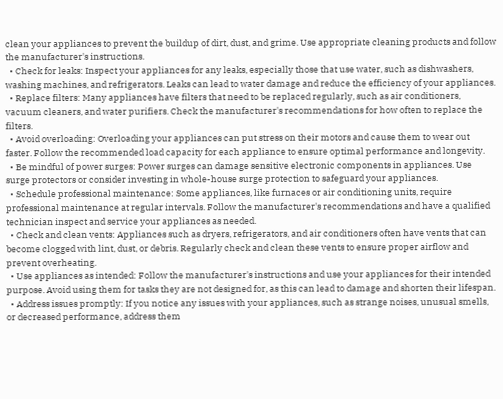clean your appliances to prevent the buildup of dirt, dust, and grime. Use appropriate cleaning products and follow the manufacturer's instructions.
  • Check for leaks: Inspect your appliances for any leaks, especially those that use water, such as dishwashers, washing machines, and refrigerators. Leaks can lead to water damage and reduce the efficiency of your appliances.
  • Replace filters: Many appliances have filters that need to be replaced regularly, such as air conditioners, vacuum cleaners, and water purifiers. Check the manufacturer's recommendations for how often to replace the filters.
  • Avoid overloading: Overloading your appliances can put stress on their motors and cause them to wear out faster. Follow the recommended load capacity for each appliance to ensure optimal performance and longevity.
  • Be mindful of power surges: Power surges can damage sensitive electronic components in appliances. Use surge protectors or consider investing in whole-house surge protection to safeguard your appliances.
  • Schedule professional maintenance: Some appliances, like furnaces or air conditioning units, require professional maintenance at regular intervals. Follow the manufacturer's recommendations and have a qualified technician inspect and service your appliances as needed.
  • Check and clean vents: Appliances such as dryers, refrigerators, and air conditioners often have vents that can become clogged with lint, dust, or debris. Regularly check and clean these vents to ensure proper airflow and prevent overheating.
  • Use appliances as intended: Follow the manufacturer's instructions and use your appliances for their intended purpose. Avoid using them for tasks they are not designed for, as this can lead to damage and shorten their lifespan.
  • Address issues promptly: If you notice any issues with your appliances, such as strange noises, unusual smells, or decreased performance, address them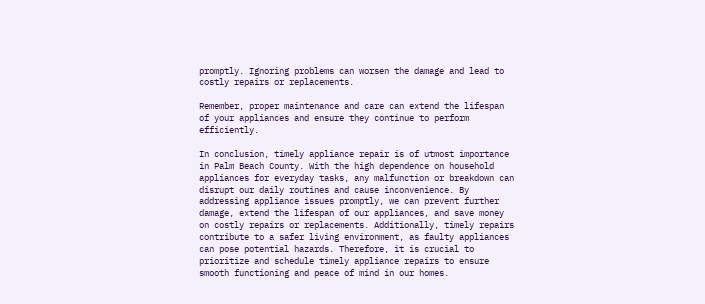promptly. Ignoring problems can worsen the damage and lead to costly repairs or replacements.

Remember, proper maintenance and care can extend the lifespan of your appliances and ensure they continue to perform efficiently.

In conclusion, timely appliance repair is of utmost importance in Palm Beach County. With the high dependence on household appliances for everyday tasks, any malfunction or breakdown can disrupt our daily routines and cause inconvenience. By addressing appliance issues promptly, we can prevent further damage, extend the lifespan of our appliances, and save money on costly repairs or replacements. Additionally, timely repairs contribute to a safer living environment, as faulty appliances can pose potential hazards. Therefore, it is crucial to prioritize and schedule timely appliance repairs to ensure smooth functioning and peace of mind in our homes.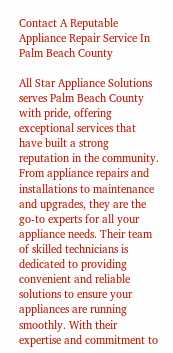Contact A Reputable Appliance Repair Service In Palm Beach County

All Star Appliance Solutions serves Palm Beach County with pride, offering exceptional services that have built a strong reputation in the community. From appliance repairs and installations to maintenance and upgrades, they are the go-to experts for all your appliance needs. Their team of skilled technicians is dedicated to providing convenient and reliable solutions to ensure your appliances are running smoothly. With their expertise and commitment to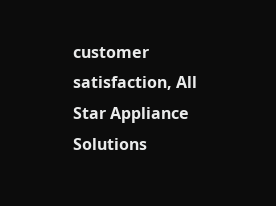customer satisfaction, All Star Appliance Solutions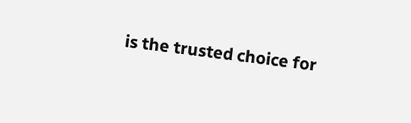is the trusted choice for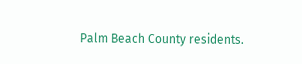Palm Beach County residents.